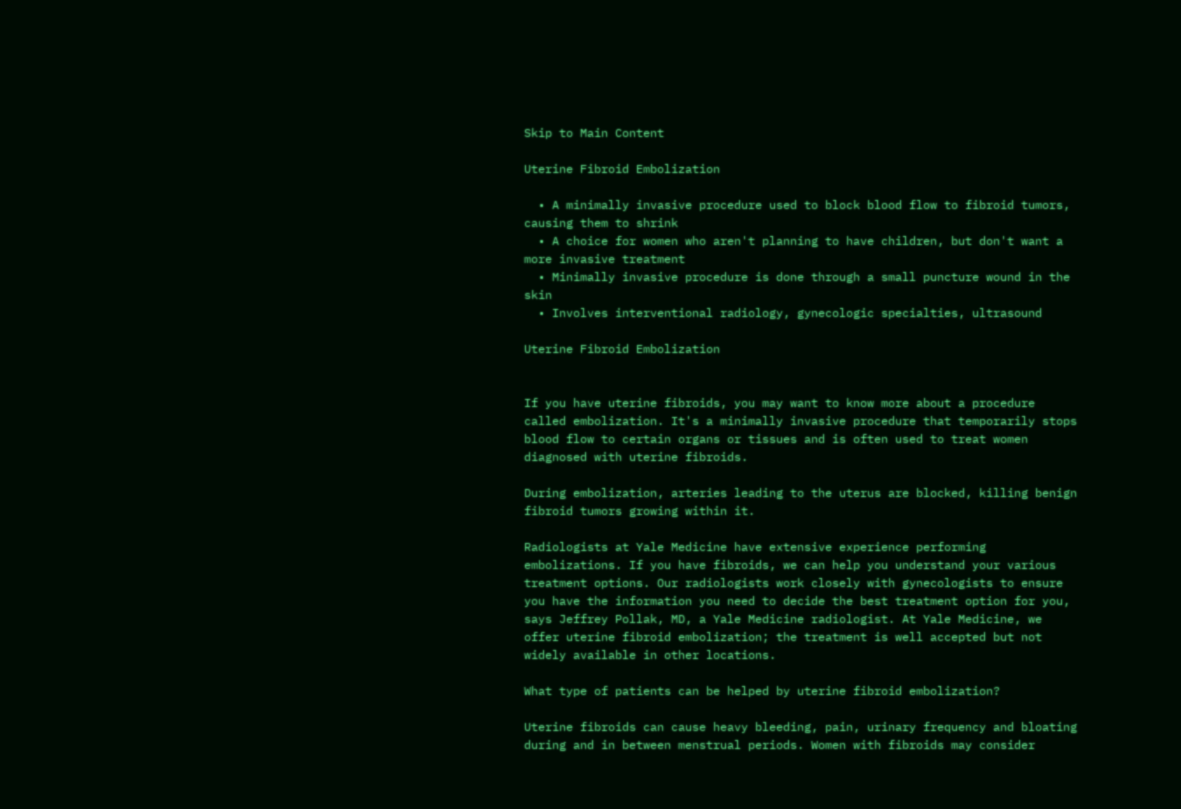Skip to Main Content

Uterine Fibroid Embolization

  • A minimally invasive procedure used to block blood flow to fibroid tumors, causing them to shrink
  • A choice for women who aren't planning to have children, but don't want a more invasive treatment
  • Minimally invasive procedure is done through a small puncture wound in the skin
  • Involves interventional radiology, gynecologic specialties, ultrasound

Uterine Fibroid Embolization


If you have uterine fibroids, you may want to know more about a procedure called embolization. It's a minimally invasive procedure that temporarily stops blood flow to certain organs or tissues and is often used to treat women diagnosed with uterine fibroids.

During embolization, arteries leading to the uterus are blocked, killing benign fibroid tumors growing within it.

Radiologists at Yale Medicine have extensive experience performing embolizations. If you have fibroids, we can help you understand your various treatment options. Our radiologists work closely with gynecologists to ensure you have the information you need to decide the best treatment option for you, says Jeffrey Pollak, MD, a Yale Medicine radiologist. At Yale Medicine, we offer uterine fibroid embolization; the treatment is well accepted but not widely available in other locations.

What type of patients can be helped by uterine fibroid embolization?

Uterine fibroids can cause heavy bleeding, pain, urinary frequency and bloating during and in between menstrual periods. Women with fibroids may consider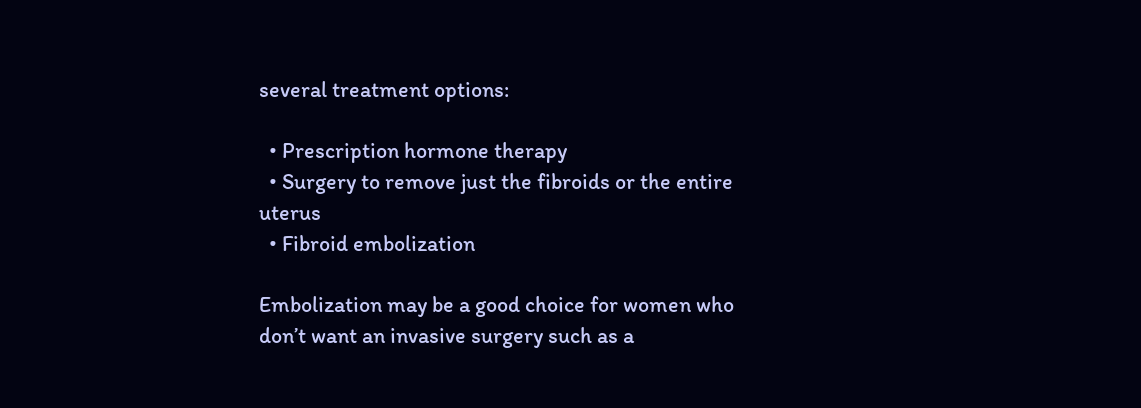several treatment options:

  • Prescription hormone therapy
  • Surgery to remove just the fibroids or the entire uterus
  • Fibroid embolization

Embolization may be a good choice for women who don’t want an invasive surgery such as a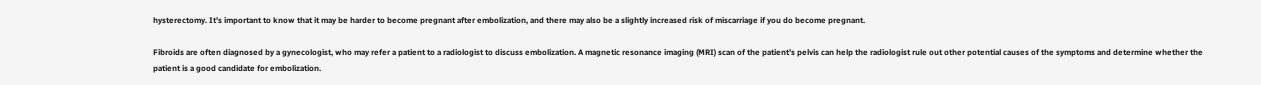hysterectomy. It's important to know that it may be harder to become pregnant after embolization, and there may also be a slightly increased risk of miscarriage if you do become pregnant.

Fibroids are often diagnosed by a gynecologist, who may refer a patient to a radiologist to discuss embolization. A magnetic resonance imaging (MRI) scan of the patient’s pelvis can help the radiologist rule out other potential causes of the symptoms and determine whether the patient is a good candidate for embolization.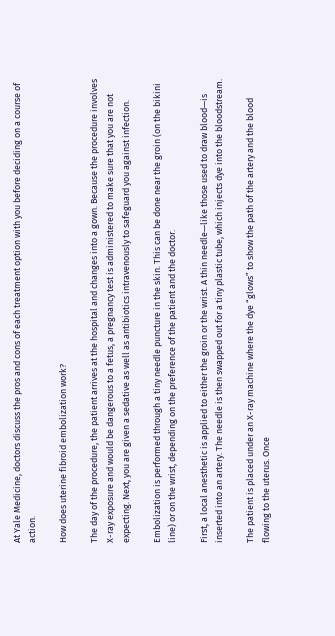At Yale Medicine, doctors discuss the pros and cons of each treatment option with you before deciding on a course of action.

How does uterine fibroid embolization work?

The day of the procedure, the patient arrives at the hospital and changes into a gown. Because the procedure involves X-ray exposure and would be dangerous to a fetus, a pregnancy test is administered to make sure that you are not expecting. Next, you are given a sedative as well as antibiotics intravenously to safeguard you against infection.

Embolization is performed through a tiny needle puncture in the skin. This can be done near the groin (on the bikini line) or on the wrist, depending on the preference of the patient and the doctor.

First, a local anesthetic is applied to either the groin or the wrist. A thin needle—like those used to draw blood—is inserted into an artery. The needle is then swapped out for a tiny plastic tube, which injects dye into the bloodstream.

The patient is placed under an X-ray machine where the dye “glows” to show the path of the artery and the blood flowing to the uterus. Once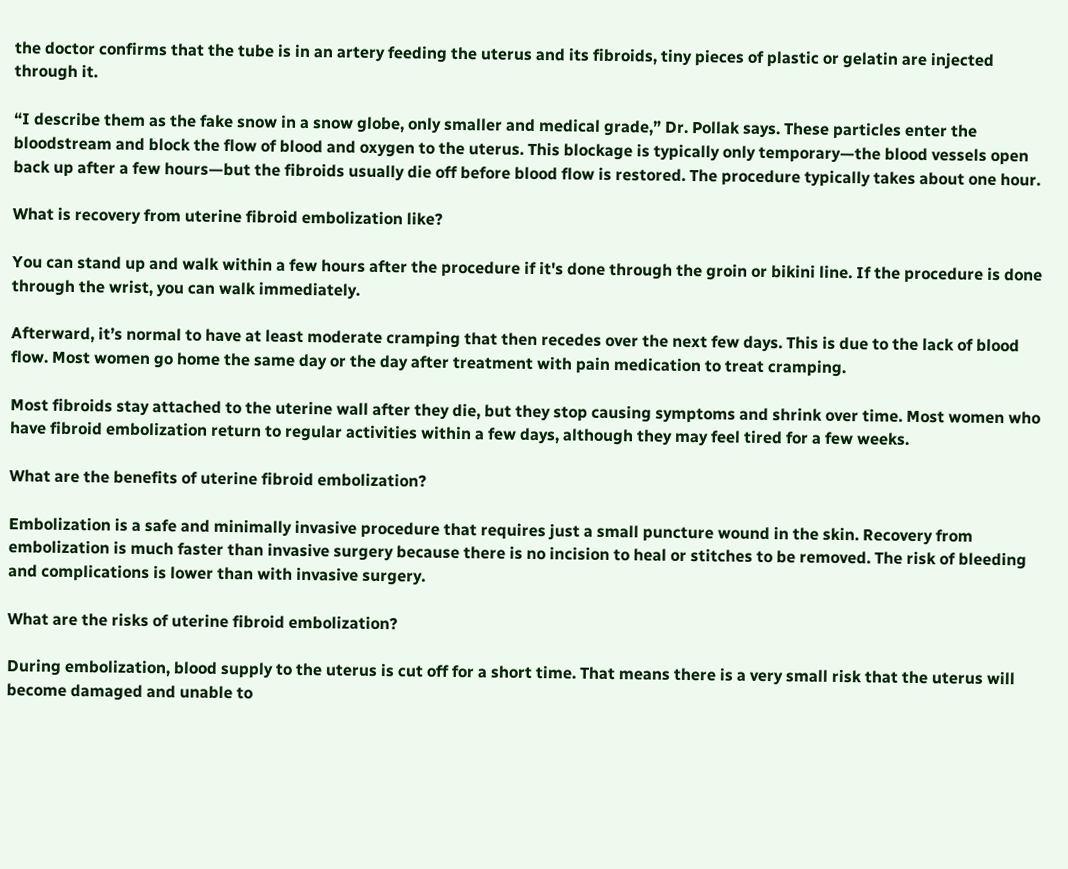the doctor confirms that the tube is in an artery feeding the uterus and its fibroids, tiny pieces of plastic or gelatin are injected through it.

“I describe them as the fake snow in a snow globe, only smaller and medical grade,” Dr. Pollak says. These particles enter the bloodstream and block the flow of blood and oxygen to the uterus. This blockage is typically only temporary—the blood vessels open back up after a few hours—but the fibroids usually die off before blood flow is restored. The procedure typically takes about one hour.

What is recovery from uterine fibroid embolization like?

You can stand up and walk within a few hours after the procedure if it's done through the groin or bikini line. If the procedure is done through the wrist, you can walk immediately.

Afterward, it’s normal to have at least moderate cramping that then recedes over the next few days. This is due to the lack of blood flow. Most women go home the same day or the day after treatment with pain medication to treat cramping.

Most fibroids stay attached to the uterine wall after they die, but they stop causing symptoms and shrink over time. Most women who have fibroid embolization return to regular activities within a few days, although they may feel tired for a few weeks.

What are the benefits of uterine fibroid embolization?

Embolization is a safe and minimally invasive procedure that requires just a small puncture wound in the skin. Recovery from embolization is much faster than invasive surgery because there is no incision to heal or stitches to be removed. The risk of bleeding and complications is lower than with invasive surgery.

What are the risks of uterine fibroid embolization?

During embolization, blood supply to the uterus is cut off for a short time. That means there is a very small risk that the uterus will become damaged and unable to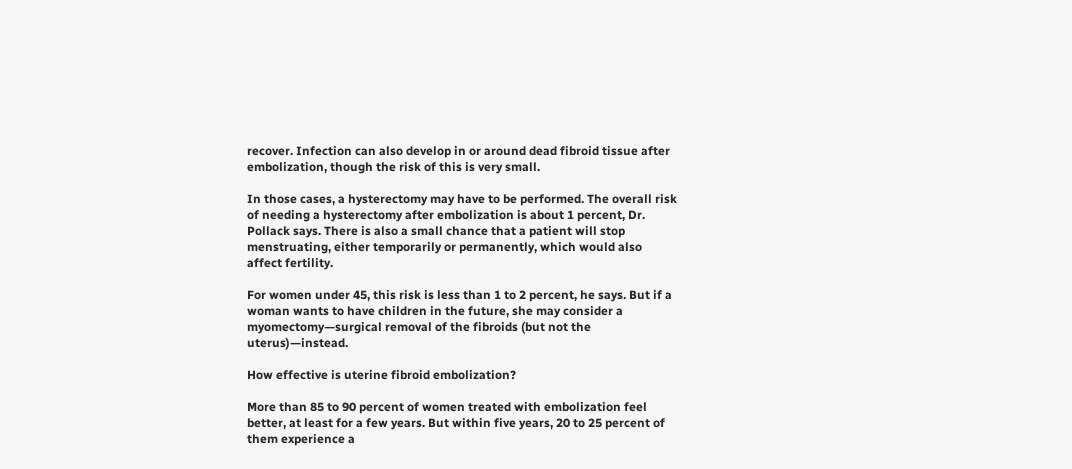recover. Infection can also develop in or around dead fibroid tissue after embolization, though the risk of this is very small.

In those cases, a hysterectomy may have to be performed. The overall risk of needing a hysterectomy after embolization is about 1 percent, Dr. Pollack says. There is also a small chance that a patient will stop menstruating, either temporarily or permanently, which would also affect fertility.

For women under 45, this risk is less than 1 to 2 percent, he says. But if a woman wants to have children in the future, she may consider a myomectomy—surgical removal of the fibroids (but not the uterus)—instead.

How effective is uterine fibroid embolization?

More than 85 to 90 percent of women treated with embolization feel better, at least for a few years. But within five years, 20 to 25 percent of them experience a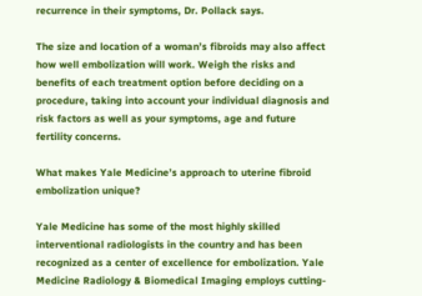recurrence in their symptoms, Dr. Pollack says.

The size and location of a woman’s fibroids may also affect how well embolization will work. Weigh the risks and benefits of each treatment option before deciding on a procedure, taking into account your individual diagnosis and risk factors as well as your symptoms, age and future fertility concerns.

What makes Yale Medicine’s approach to uterine fibroid embolization unique?

Yale Medicine has some of the most highly skilled interventional radiologists in the country and has been recognized as a center of excellence for embolization. Yale Medicine Radiology & Biomedical Imaging employs cutting-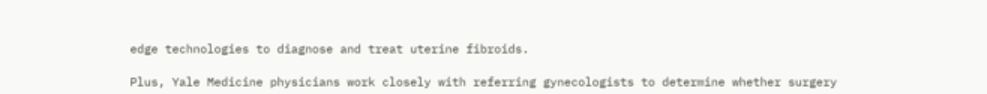edge technologies to diagnose and treat uterine fibroids.

Plus, Yale Medicine physicians work closely with referring gynecologists to determine whether surgery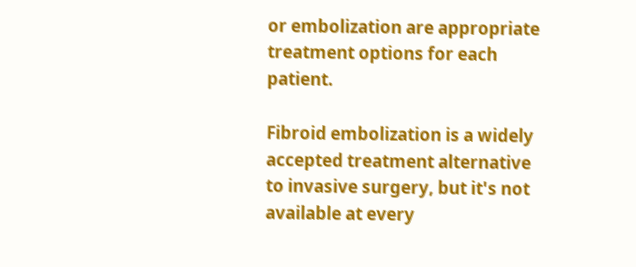or embolization are appropriate treatment options for each patient.

Fibroid embolization is a widely accepted treatment alternative to invasive surgery, but it's not available at every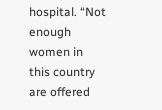hospital. “Not enough women in this country are offered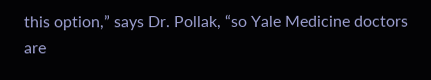this option,” says Dr. Pollak, “so Yale Medicine doctors are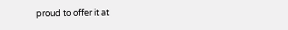proud to offer it at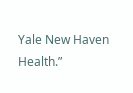Yale New Haven Health.”